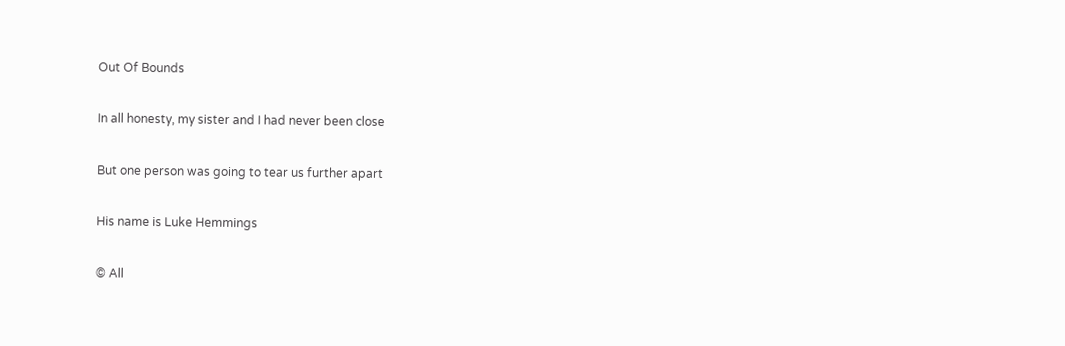Out Of Bounds

In all honesty, my sister and I had never been close

But one person was going to tear us further apart

His name is Luke Hemmings

© All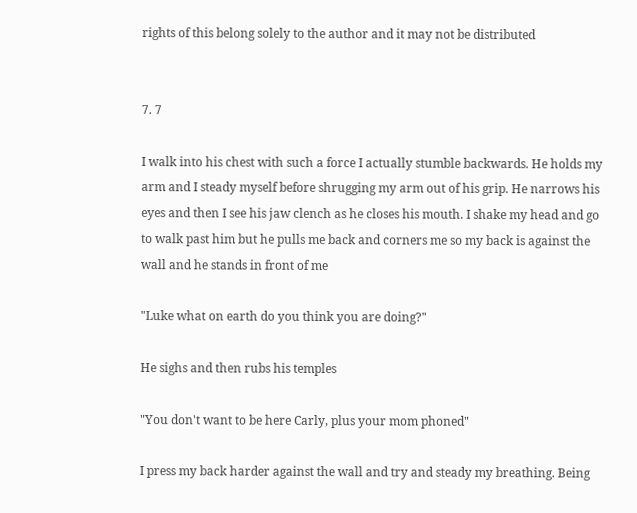rights of this belong solely to the author and it may not be distributed


7. 7

I walk into his chest with such a force I actually stumble backwards. He holds my arm and I steady myself before shrugging my arm out of his grip. He narrows his eyes and then I see his jaw clench as he closes his mouth. I shake my head and go to walk past him but he pulls me back and corners me so my back is against the wall and he stands in front of me

"Luke what on earth do you think you are doing?"

He sighs and then rubs his temples

"You don't want to be here Carly, plus your mom phoned"

I press my back harder against the wall and try and steady my breathing. Being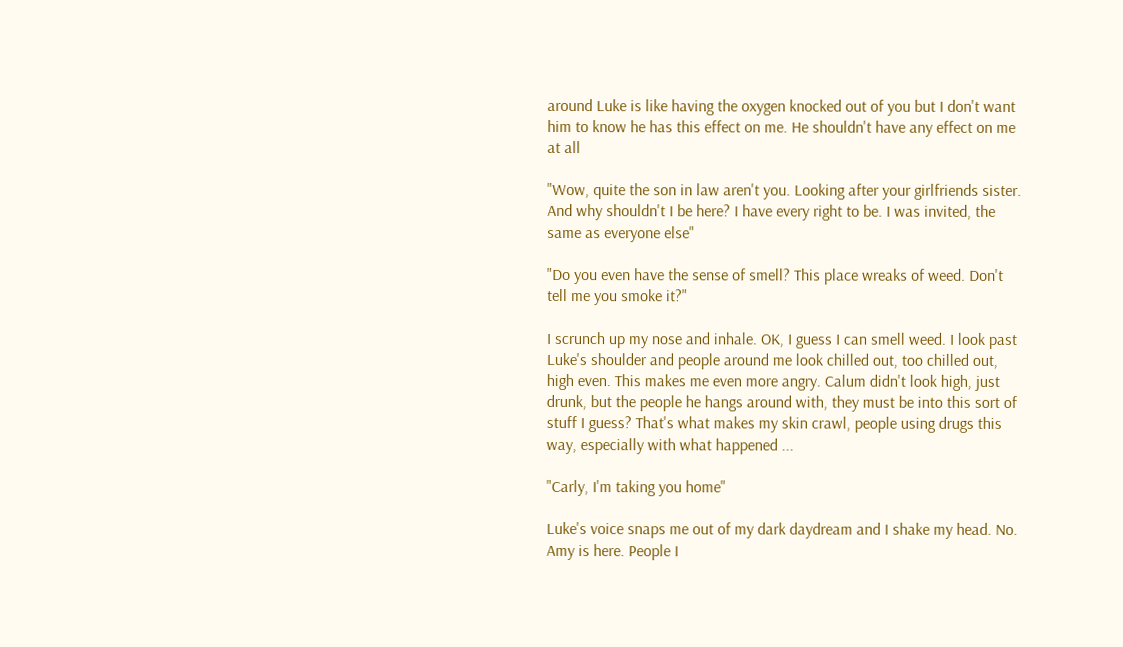around Luke is like having the oxygen knocked out of you but I don't want him to know he has this effect on me. He shouldn't have any effect on me at all

"Wow, quite the son in law aren't you. Looking after your girlfriends sister. And why shouldn't I be here? I have every right to be. I was invited, the same as everyone else"

"Do you even have the sense of smell? This place wreaks of weed. Don't tell me you smoke it?"

I scrunch up my nose and inhale. OK, I guess I can smell weed. I look past Luke's shoulder and people around me look chilled out, too chilled out, high even. This makes me even more angry. Calum didn't look high, just drunk, but the people he hangs around with, they must be into this sort of stuff I guess? That's what makes my skin crawl, people using drugs this way, especially with what happened ...

"Carly, I'm taking you home"

Luke's voice snaps me out of my dark daydream and I shake my head. No. Amy is here. People I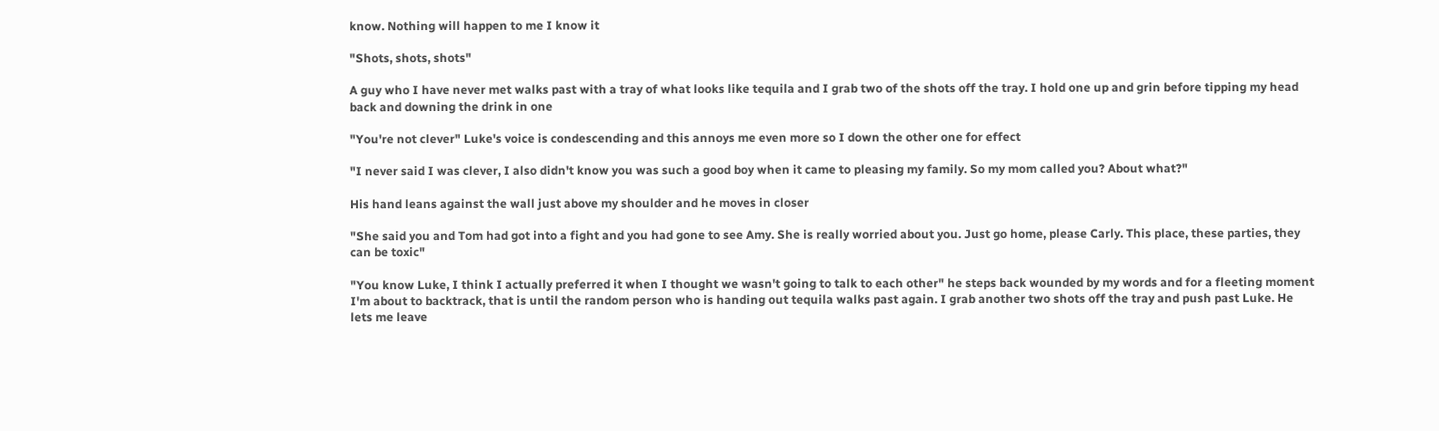know. Nothing will happen to me I know it

"Shots, shots, shots"

A guy who I have never met walks past with a tray of what looks like tequila and I grab two of the shots off the tray. I hold one up and grin before tipping my head back and downing the drink in one

"You're not clever" Luke's voice is condescending and this annoys me even more so I down the other one for effect

"I never said I was clever, I also didn't know you was such a good boy when it came to pleasing my family. So my mom called you? About what?"

His hand leans against the wall just above my shoulder and he moves in closer

"She said you and Tom had got into a fight and you had gone to see Amy. She is really worried about you. Just go home, please Carly. This place, these parties, they can be toxic"

"You know Luke, I think I actually preferred it when I thought we wasn't going to talk to each other" he steps back wounded by my words and for a fleeting moment I'm about to backtrack, that is until the random person who is handing out tequila walks past again. I grab another two shots off the tray and push past Luke. He lets me leave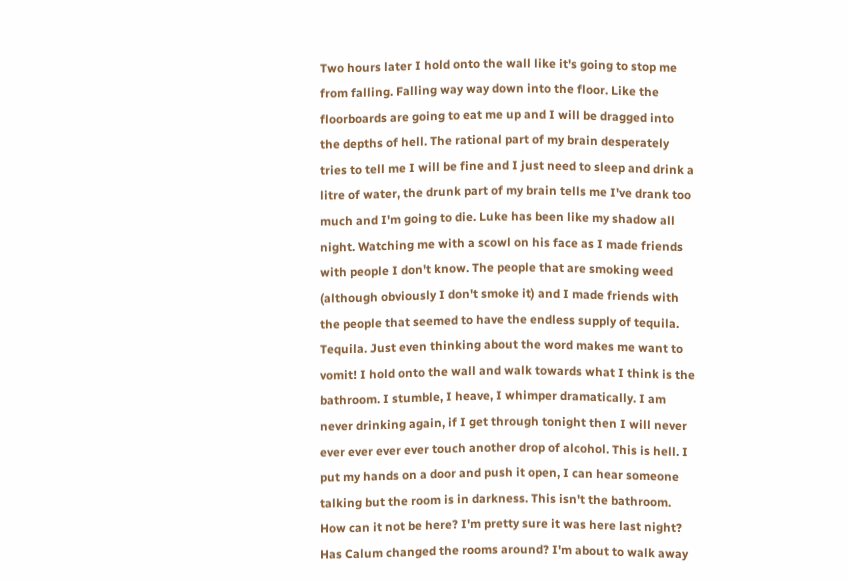Two hours later I hold onto the wall like it's going to stop me from falling. Falling way way down into the floor. Like the floorboards are going to eat me up and I will be dragged into the depths of hell. The rational part of my brain desperately tries to tell me I will be fine and I just need to sleep and drink a litre of water, the drunk part of my brain tells me I've drank too much and I'm going to die. Luke has been like my shadow all night. Watching me with a scowl on his face as I made friends with people I don't know. The people that are smoking weed (although obviously I don't smoke it) and I made friends with the people that seemed to have the endless supply of tequila. Tequila. Just even thinking about the word makes me want to vomit! I hold onto the wall and walk towards what I think is the bathroom. I stumble, I heave, I whimper dramatically. I am never drinking again, if I get through tonight then I will never ever ever ever ever touch another drop of alcohol. This is hell. I put my hands on a door and push it open, I can hear someone talking but the room is in darkness. This isn't the bathroom. How can it not be here? I'm pretty sure it was here last night? Has Calum changed the rooms around? I'm about to walk away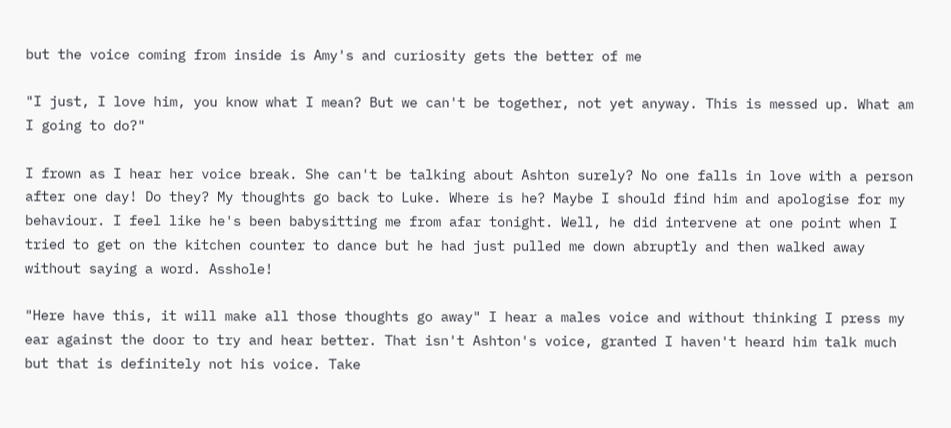but the voice coming from inside is Amy's and curiosity gets the better of me

"I just, I love him, you know what I mean? But we can't be together, not yet anyway. This is messed up. What am I going to do?"

I frown as I hear her voice break. She can't be talking about Ashton surely? No one falls in love with a person after one day! Do they? My thoughts go back to Luke. Where is he? Maybe I should find him and apologise for my behaviour. I feel like he's been babysitting me from afar tonight. Well, he did intervene at one point when I tried to get on the kitchen counter to dance but he had just pulled me down abruptly and then walked away without saying a word. Asshole!

"Here have this, it will make all those thoughts go away" I hear a males voice and without thinking I press my ear against the door to try and hear better. That isn't Ashton's voice, granted I haven't heard him talk much but that is definitely not his voice. Take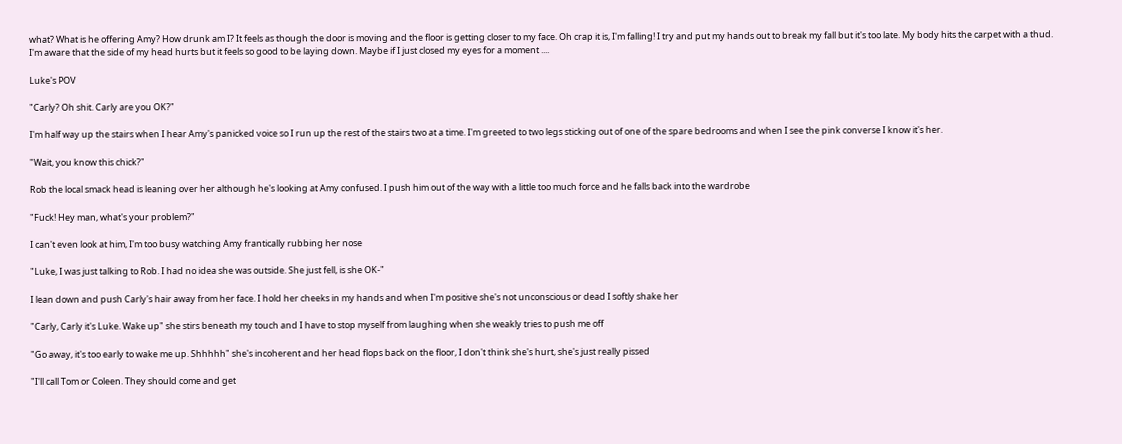what? What is he offering Amy? How drunk am I? It feels as though the door is moving and the floor is getting closer to my face. Oh crap it is, I'm falling! I try and put my hands out to break my fall but it's too late. My body hits the carpet with a thud. I'm aware that the side of my head hurts but it feels so good to be laying down. Maybe if I just closed my eyes for a moment ....

Luke's POV

"Carly? Oh shit. Carly are you OK?"

I'm half way up the stairs when I hear Amy's panicked voice so I run up the rest of the stairs two at a time. I'm greeted to two legs sticking out of one of the spare bedrooms and when I see the pink converse I know it's her.

"Wait, you know this chick?"

Rob the local smack head is leaning over her although he's looking at Amy confused. I push him out of the way with a little too much force and he falls back into the wardrobe

"Fuck! Hey man, what's your problem?"

I can't even look at him, I'm too busy watching Amy frantically rubbing her nose

"Luke, I was just talking to Rob. I had no idea she was outside. She just fell, is she OK-"

I lean down and push Carly's hair away from her face. I hold her cheeks in my hands and when I'm positive she's not unconscious or dead I softly shake her

"Carly, Carly it's Luke. Wake up" she stirs beneath my touch and I have to stop myself from laughing when she weakly tries to push me off

"Go away, it's too early to wake me up. Shhhhh" she's incoherent and her head flops back on the floor, I don't think she's hurt, she's just really pissed

"I'll call Tom or Coleen. They should come and get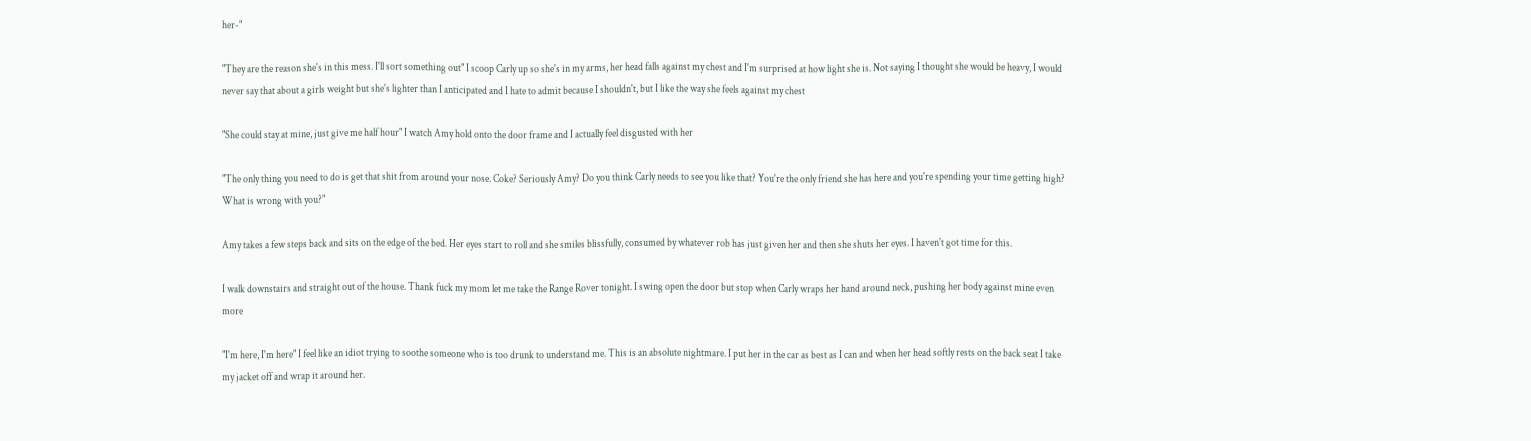her-"

"They are the reason she's in this mess. I'll sort something out" I scoop Carly up so she's in my arms, her head falls against my chest and I'm surprised at how light she is. Not saying I thought she would be heavy, I would never say that about a girls weight but she's lighter than I anticipated and I hate to admit because I shouldn't, but I like the way she feels against my chest

"She could stay at mine, just give me half hour" I watch Amy hold onto the door frame and I actually feel disgusted with her

"The only thing you need to do is get that shit from around your nose. Coke? Seriously Amy? Do you think Carly needs to see you like that? You're the only friend she has here and you're spending your time getting high? What is wrong with you?"

Amy takes a few steps back and sits on the edge of the bed. Her eyes start to roll and she smiles blissfully, consumed by whatever rob has just given her and then she shuts her eyes. I haven't got time for this.

I walk downstairs and straight out of the house. Thank fuck my mom let me take the Range Rover tonight. I swing open the door but stop when Carly wraps her hand around neck, pushing her body against mine even more

"I'm here, I'm here" I feel like an idiot trying to soothe someone who is too drunk to understand me. This is an absolute nightmare. I put her in the car as best as I can and when her head softly rests on the back seat I take my jacket off and wrap it around her.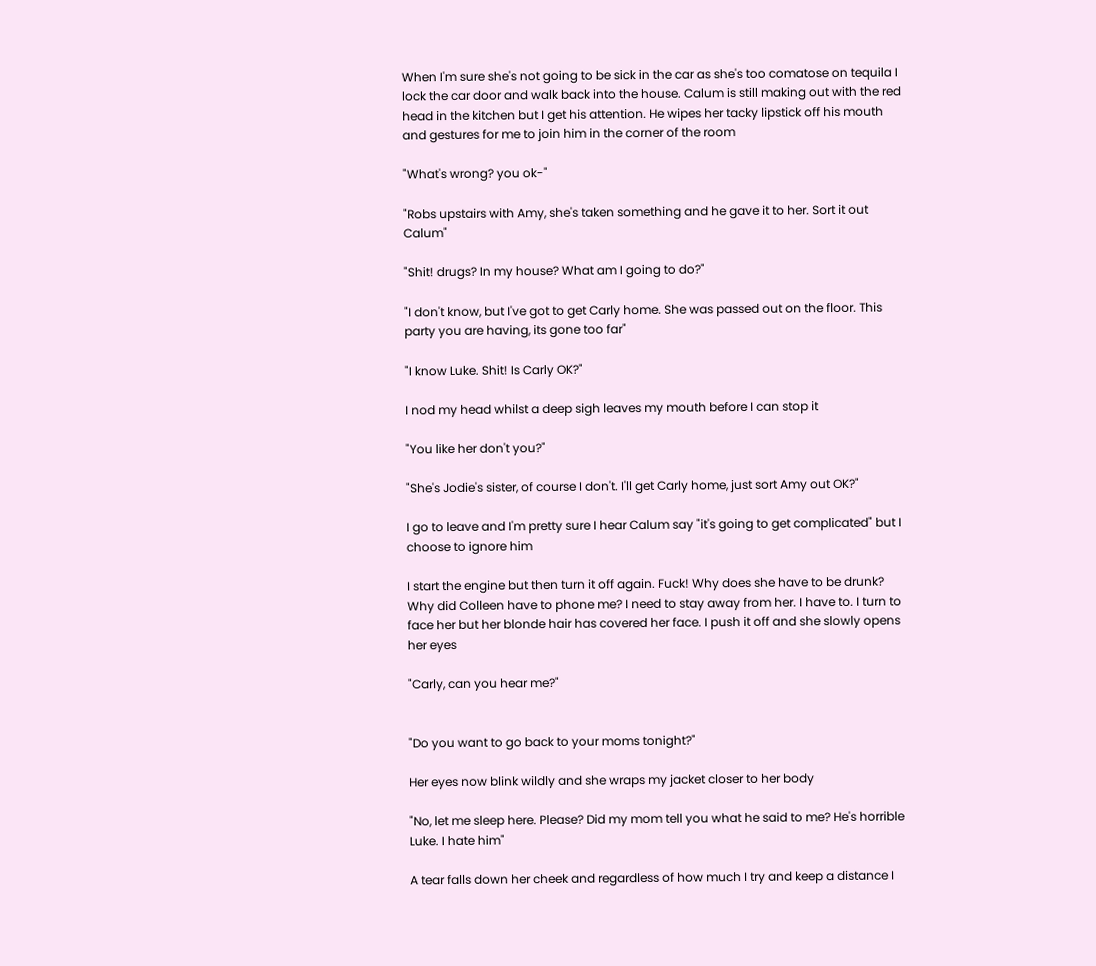When I'm sure she's not going to be sick in the car as she's too comatose on tequila I lock the car door and walk back into the house. Calum is still making out with the red head in the kitchen but I get his attention. He wipes her tacky lipstick off his mouth and gestures for me to join him in the corner of the room

"What's wrong? you ok-"

"Robs upstairs with Amy, she's taken something and he gave it to her. Sort it out Calum"

"Shit! drugs? In my house? What am I going to do?"

"I don't know, but I've got to get Carly home. She was passed out on the floor. This party you are having, its gone too far"

"I know Luke. Shit! Is Carly OK?"

I nod my head whilst a deep sigh leaves my mouth before I can stop it

"You like her don't you?"

"She's Jodie's sister, of course I don't. I'll get Carly home, just sort Amy out OK?"

I go to leave and I'm pretty sure I hear Calum say "it's going to get complicated" but I choose to ignore him

I start the engine but then turn it off again. Fuck! Why does she have to be drunk? Why did Colleen have to phone me? I need to stay away from her. I have to. I turn to face her but her blonde hair has covered her face. I push it off and she slowly opens her eyes

"Carly, can you hear me?"


"Do you want to go back to your moms tonight?"

Her eyes now blink wildly and she wraps my jacket closer to her body

"No, let me sleep here. Please? Did my mom tell you what he said to me? He's horrible Luke. I hate him"

A tear falls down her cheek and regardless of how much I try and keep a distance I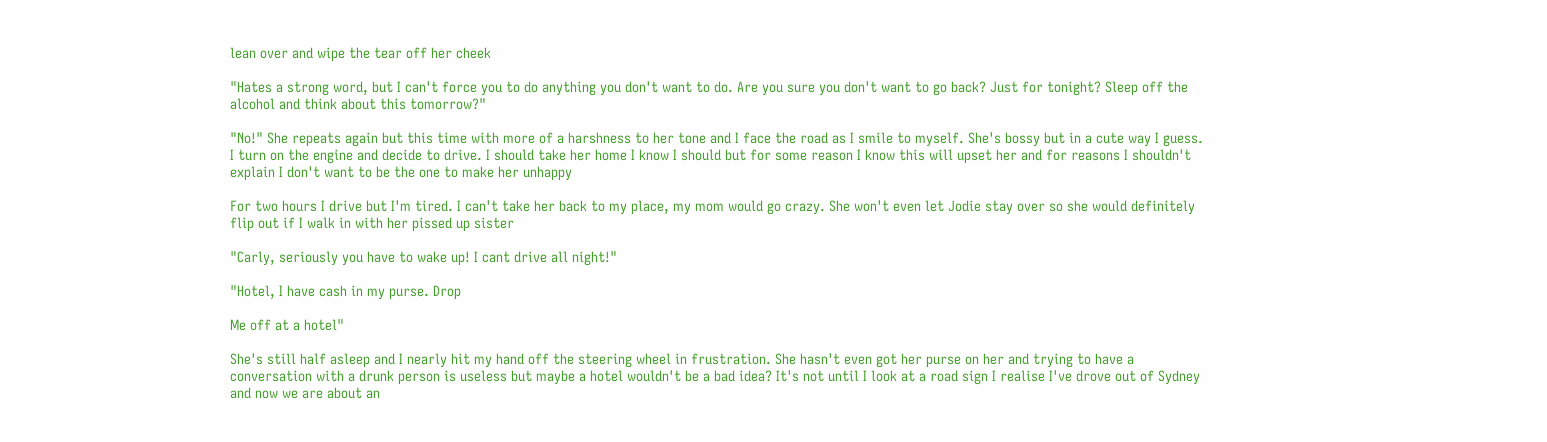lean over and wipe the tear off her cheek

"Hates a strong word, but I can't force you to do anything you don't want to do. Are you sure you don't want to go back? Just for tonight? Sleep off the alcohol and think about this tomorrow?"

"No!" She repeats again but this time with more of a harshness to her tone and I face the road as I smile to myself. She's bossy but in a cute way I guess. I turn on the engine and decide to drive. I should take her home I know I should but for some reason I know this will upset her and for reasons I shouldn't explain I don't want to be the one to make her unhappy

For two hours I drive but I'm tired. I can't take her back to my place, my mom would go crazy. She won't even let Jodie stay over so she would definitely flip out if I walk in with her pissed up sister

"Carly, seriously you have to wake up! I cant drive all night!"

"Hotel, I have cash in my purse. Drop

Me off at a hotel"

She's still half asleep and I nearly hit my hand off the steering wheel in frustration. She hasn't even got her purse on her and trying to have a conversation with a drunk person is useless but maybe a hotel wouldn't be a bad idea? It's not until I look at a road sign I realise I've drove out of Sydney and now we are about an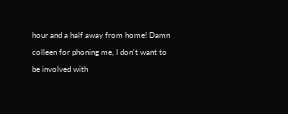hour and a half away from home! Damn colleen for phoning me, I don't want to be involved with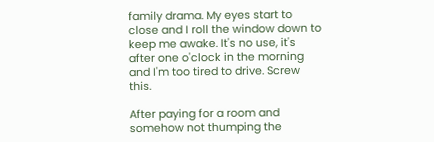family drama. My eyes start to close and I roll the window down to keep me awake. It's no use, it's after one o'clock in the morning and I'm too tired to drive. Screw this.

After paying for a room and somehow not thumping the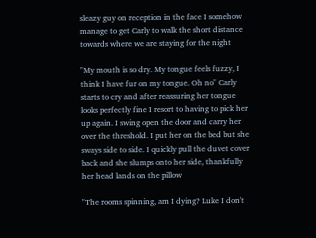sleazy guy on reception in the face I somehow manage to get Carly to walk the short distance towards where we are staying for the night

"My mouth is so dry. My tongue feels fuzzy, I think I have fur on my tongue. Oh no" Carly starts to cry and after reassuring her tongue looks perfectly fine I resort to having to pick her up again. I swing open the door and carry her over the threshold. I put her on the bed but she sways side to side. I quickly pull the duvet cover back and she slumps onto her side, thankfully her head lands on the pillow

"The rooms spinning, am I dying? Luke I don't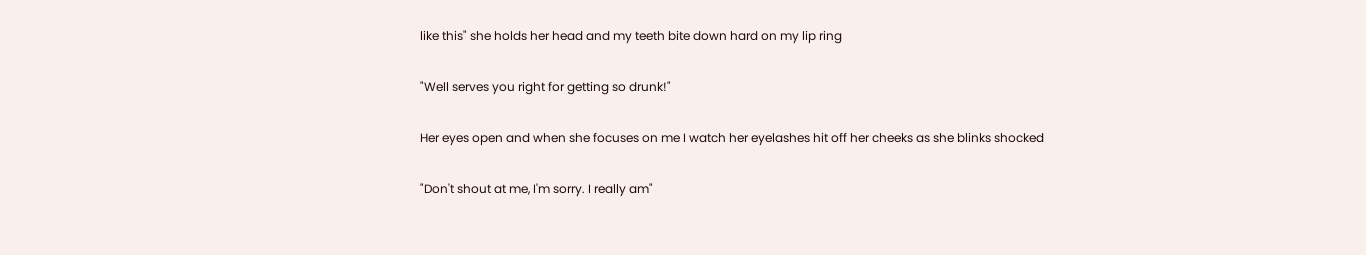like this" she holds her head and my teeth bite down hard on my lip ring

"Well serves you right for getting so drunk!"

Her eyes open and when she focuses on me I watch her eyelashes hit off her cheeks as she blinks shocked

"Don't shout at me, I'm sorry. I really am"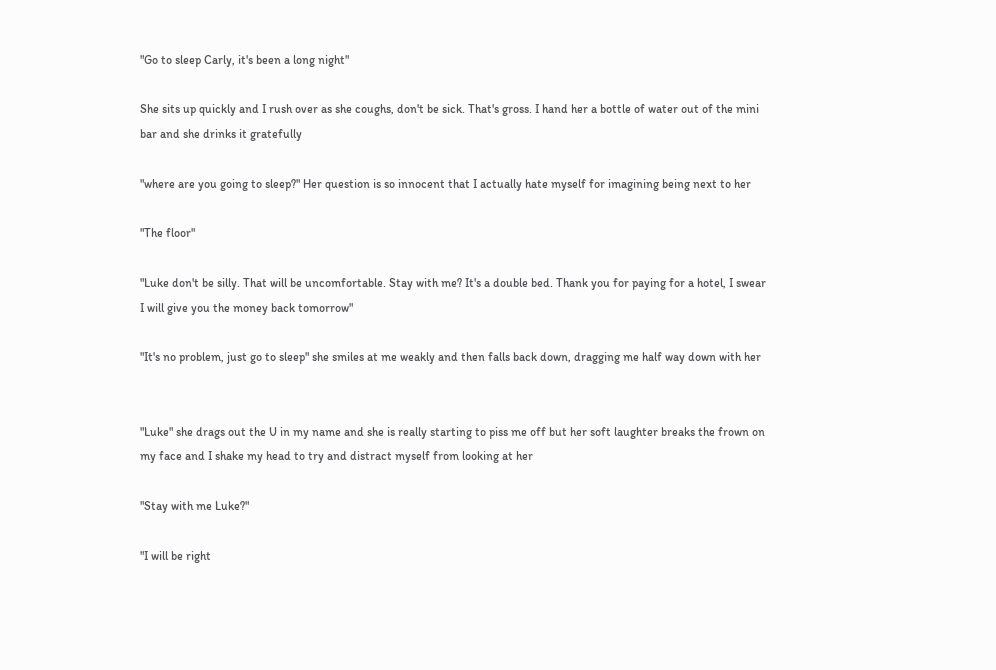"Go to sleep Carly, it's been a long night"

She sits up quickly and I rush over as she coughs, don't be sick. That's gross. I hand her a bottle of water out of the mini bar and she drinks it gratefully

"where are you going to sleep?" Her question is so innocent that I actually hate myself for imagining being next to her

"The floor"

"Luke don't be silly. That will be uncomfortable. Stay with me? It's a double bed. Thank you for paying for a hotel, I swear I will give you the money back tomorrow"

"It's no problem, just go to sleep" she smiles at me weakly and then falls back down, dragging me half way down with her


"Luke" she drags out the U in my name and she is really starting to piss me off but her soft laughter breaks the frown on my face and I shake my head to try and distract myself from looking at her

"Stay with me Luke?"

"I will be right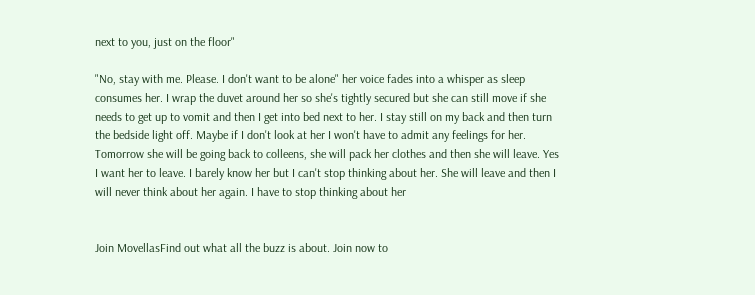next to you, just on the floor"

"No, stay with me. Please. I don't want to be alone" her voice fades into a whisper as sleep consumes her. I wrap the duvet around her so she's tightly secured but she can still move if she needs to get up to vomit and then I get into bed next to her. I stay still on my back and then turn the bedside light off. Maybe if I don't look at her I won't have to admit any feelings for her. Tomorrow she will be going back to colleens, she will pack her clothes and then she will leave. Yes I want her to leave. I barely know her but I can't stop thinking about her. She will leave and then I will never think about her again. I have to stop thinking about her


Join MovellasFind out what all the buzz is about. Join now to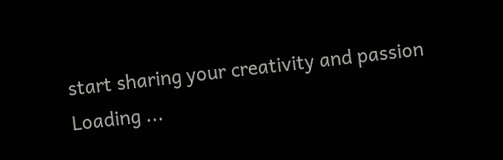start sharing your creativity and passion
Loading ...